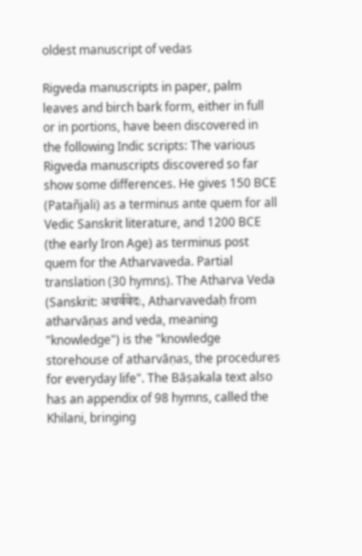oldest manuscript of vedas

Rigveda manuscripts in paper, palm leaves and birch bark form, either in full or in portions, have been discovered in the following Indic scripts: The various Rigveda manuscripts discovered so far show some differences. He gives 150 BCE (Patañjali) as a terminus ante quem for all Vedic Sanskrit literature, and 1200 BCE (the early Iron Age) as terminus post quem for the Atharvaveda. Partial translation (30 hymns). The Atharva Veda (Sanskrit: अथर्ववेदः, Atharvavedaḥ from atharvāṇas and veda, meaning "knowledge") is the "knowledge storehouse of atharvāṇas, the procedures for everyday life". The Bāṣakala text also has an appendix of 98 hymns, called the Khilani, bringing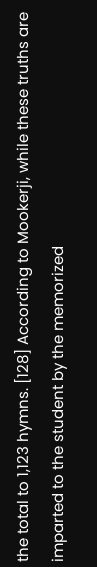the total to 1,123 hymns. [128] According to Mookerji, while these truths are imparted to the student by the memorized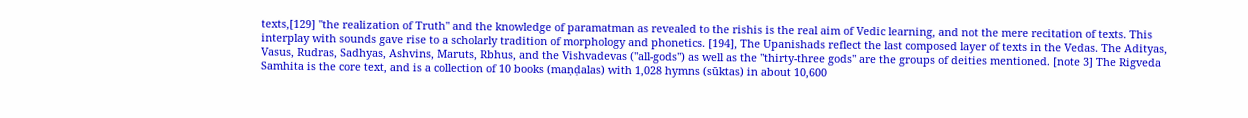texts,[129] "the realization of Truth" and the knowledge of paramatman as revealed to the rishis is the real aim of Vedic learning, and not the mere recitation of texts. This interplay with sounds gave rise to a scholarly tradition of morphology and phonetics. [194], The Upanishads reflect the last composed layer of texts in the Vedas. The Adityas, Vasus, Rudras, Sadhyas, Ashvins, Maruts, Rbhus, and the Vishvadevas ("all-gods") as well as the "thirty-three gods" are the groups of deities mentioned. [note 3] The Rigveda Samhita is the core text, and is a collection of 10 books (maṇḍalas) with 1,028 hymns (sūktas) in about 10,600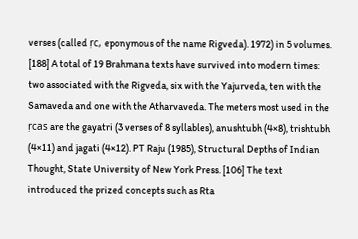verses (called ṛc, eponymous of the name Rigveda). 1972) in 5 volumes. [188] A total of 19 Brahmana texts have survived into modern times: two associated with the Rigveda, six with the Yajurveda, ten with the Samaveda and one with the Atharvaveda. The meters most used in the ṛcas are the gayatri (3 verses of 8 syllables), anushtubh (4×8), trishtubh (4×11) and jagati (4×12). PT Raju (1985), Structural Depths of Indian Thought, State University of New York Press. [106] The text introduced the prized concepts such as Rta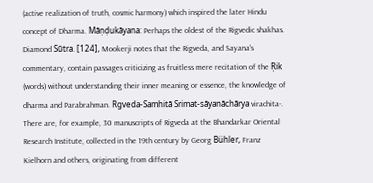(active realization of truth, cosmic harmony) which inspired the later Hindu concept of Dharma. Māṇḍukāyana: Perhaps the oldest of the Rigvedic shakhas. Diamond Sūtra. [124], Mookerji notes that the Rigveda, and Sayana's commentary, contain passages criticizing as fruitless mere recitation of the Ŗik (words) without understanding their inner meaning or essence, the knowledge of dharma and Parabrahman. Rgveda-Samhitā Srimat-sāyanāchārya virachita-. There are, for example, 30 manuscripts of Rigveda at the Bhandarkar Oriental Research Institute, collected in the 19th century by Georg Bühler, Franz Kielhorn and others, originating from different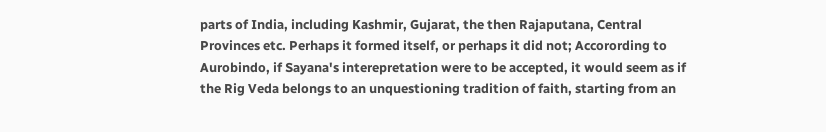parts of India, including Kashmir, Gujarat, the then Rajaputana, Central Provinces etc. Perhaps it formed itself, or perhaps it did not; Accorording to Aurobindo, if Sayana's interepretation were to be accepted, it would seem as if the Rig Veda belongs to an unquestioning tradition of faith, starting from an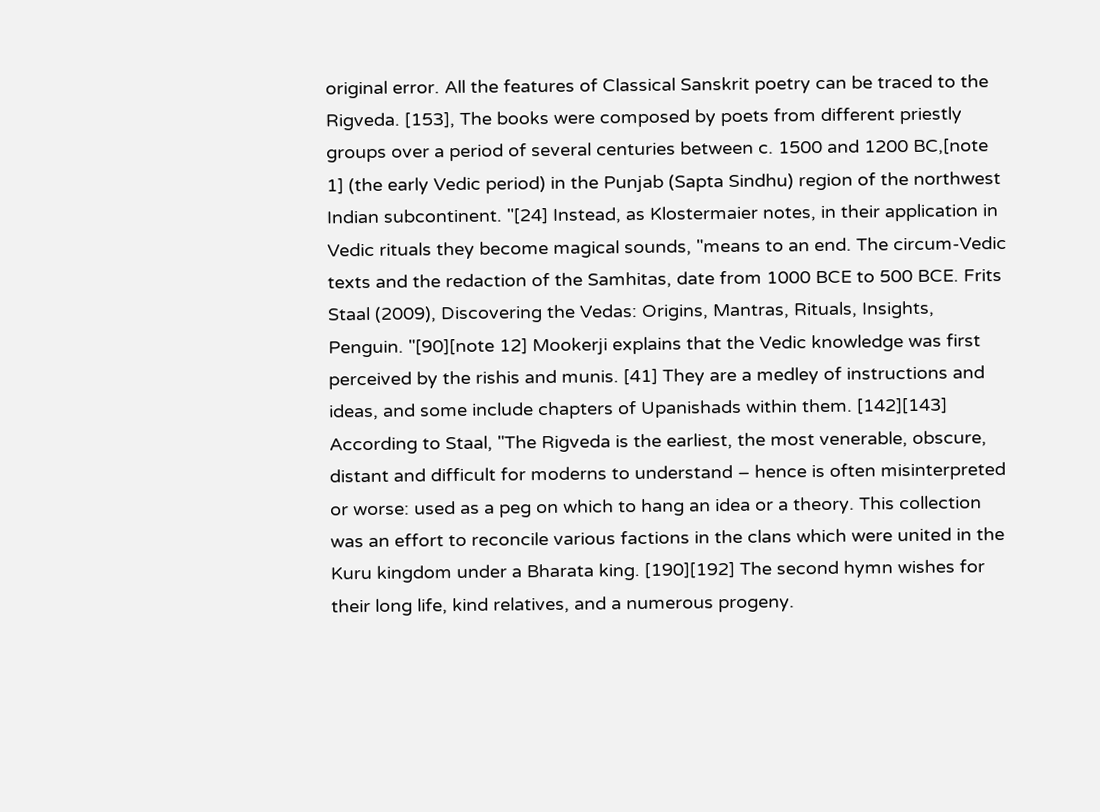original error. All the features of Classical Sanskrit poetry can be traced to the Rigveda. [153], The books were composed by poets from different priestly groups over a period of several centuries between c. 1500 and 1200 BC,[note 1] (the early Vedic period) in the Punjab (Sapta Sindhu) region of the northwest Indian subcontinent. "[24] Instead, as Klostermaier notes, in their application in Vedic rituals they become magical sounds, "means to an end. The circum-Vedic texts and the redaction of the Samhitas, date from 1000 BCE to 500 BCE. Frits Staal (2009), Discovering the Vedas: Origins, Mantras, Rituals, Insights, Penguin. "[90][note 12] Mookerji explains that the Vedic knowledge was first perceived by the rishis and munis. [41] They are a medley of instructions and ideas, and some include chapters of Upanishads within them. [142][143] According to Staal, "The Rigveda is the earliest, the most venerable, obscure, distant and difficult for moderns to understand – hence is often misinterpreted or worse: used as a peg on which to hang an idea or a theory. This collection was an effort to reconcile various factions in the clans which were united in the Kuru kingdom under a Bharata king. [190][192] The second hymn wishes for their long life, kind relatives, and a numerous progeny.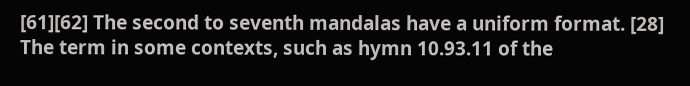[61][62] The second to seventh mandalas have a uniform format. [28] The term in some contexts, such as hymn 10.93.11 of the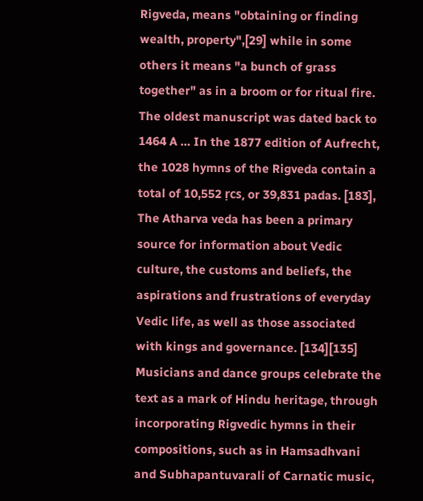Rigveda, means "obtaining or finding wealth, property",[29] while in some others it means "a bunch of grass together" as in a broom or for ritual fire. The oldest manuscript was dated back to 1464 A … In the 1877 edition of Aufrecht, the 1028 hymns of the Rigveda contain a total of 10,552 ṛcs, or 39,831 padas. [183], The Atharva veda has been a primary source for information about Vedic culture, the customs and beliefs, the aspirations and frustrations of everyday Vedic life, as well as those associated with kings and governance. [134][135] Musicians and dance groups celebrate the text as a mark of Hindu heritage, through incorporating Rigvedic hymns in their compositions, such as in Hamsadhvani and Subhapantuvarali of Carnatic music,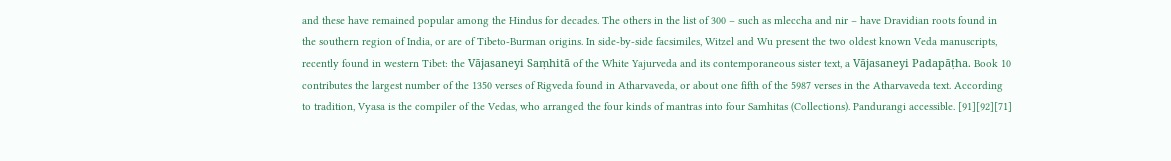and these have remained popular among the Hindus for decades. The others in the list of 300 – such as mleccha and nir – have Dravidian roots found in the southern region of India, or are of Tibeto-Burman origins. In side-by-side facsimiles, Witzel and Wu present the two oldest known Veda manuscripts, recently found in western Tibet: the Vājasaneyi Saṃhitā of the White Yajurveda and its contemporaneous sister text, a Vājasaneyi Padapāṭha. Book 10 contributes the largest number of the 1350 verses of Rigveda found in Atharvaveda, or about one fifth of the 5987 verses in the Atharvaveda text. According to tradition, Vyasa is the compiler of the Vedas, who arranged the four kinds of mantras into four Samhitas (Collections). Pandurangi accessible. [91][92][71]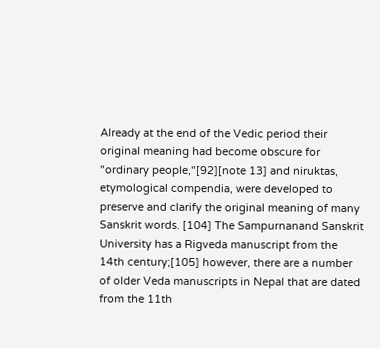Already at the end of the Vedic period their original meaning had become obscure for "ordinary people,"[92][note 13] and niruktas, etymological compendia, were developed to preserve and clarify the original meaning of many Sanskrit words. [104] The Sampurnanand Sanskrit University has a Rigveda manuscript from the 14th century;[105] however, there are a number of older Veda manuscripts in Nepal that are dated from the 11th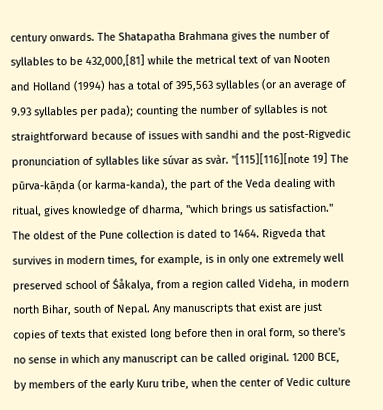century onwards. The Shatapatha Brahmana gives the number of syllables to be 432,000,[81] while the metrical text of van Nooten and Holland (1994) has a total of 395,563 syllables (or an average of 9.93 syllables per pada); counting the number of syllables is not straightforward because of issues with sandhi and the post-Rigvedic pronunciation of syllables like súvar as svàr. "[115][116][note 19] The pūrva-kāņda (or karma-kanda), the part of the Veda dealing with ritual, gives knowledge of dharma, "which brings us satisfaction." The oldest of the Pune collection is dated to 1464. Rigveda that survives in modern times, for example, is in only one extremely well preserved school of Śåkalya, from a region called Videha, in modern north Bihar, south of Nepal. Any manuscripts that exist are just copies of texts that existed long before then in oral form, so there's no sense in which any manuscript can be called original. 1200 BCE, by members of the early Kuru tribe, when the center of Vedic culture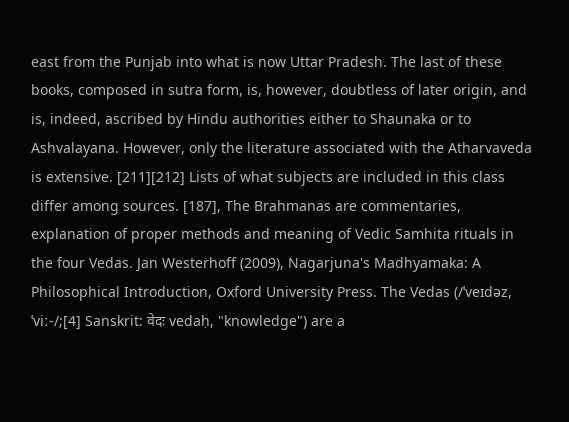east from the Punjab into what is now Uttar Pradesh. The last of these books, composed in sutra form, is, however, doubtless of later origin, and is, indeed, ascribed by Hindu authorities either to Shaunaka or to Ashvalayana. However, only the literature associated with the Atharvaveda is extensive. [211][212] Lists of what subjects are included in this class differ among sources. [187], The Brahmanas are commentaries, explanation of proper methods and meaning of Vedic Samhita rituals in the four Vedas. Jan Westerhoff (2009), Nagarjuna's Madhyamaka: A Philosophical Introduction, Oxford University Press. The Vedas (/ˈveɪdəz, ˈviː-/;[4] Sanskrit: वेदः vedaḥ, "knowledge") are a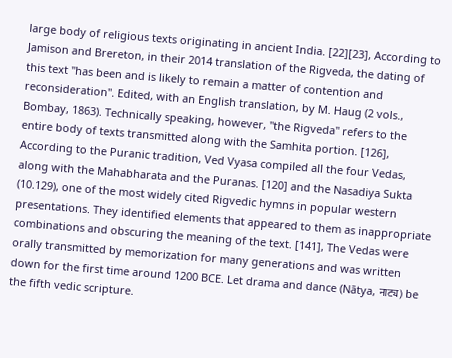large body of religious texts originating in ancient India. [22][23], According to Jamison and Brereton, in their 2014 translation of the Rigveda, the dating of this text "has been and is likely to remain a matter of contention and reconsideration". Edited, with an English translation, by M. Haug (2 vols., Bombay, 1863). Technically speaking, however, "the Rigveda" refers to the entire body of texts transmitted along with the Samhita portion. [126], According to the Puranic tradition, Ved Vyasa compiled all the four Vedas, along with the Mahabharata and the Puranas. [120] and the Nasadiya Sukta (10.129), one of the most widely cited Rigvedic hymns in popular western presentations. They identified elements that appeared to them as inappropriate combinations and obscuring the meaning of the text. [141], The Vedas were orally transmitted by memorization for many generations and was written down for the first time around 1200 BCE. Let drama and dance (Nātya, नाट्य) be the fifth vedic scripture.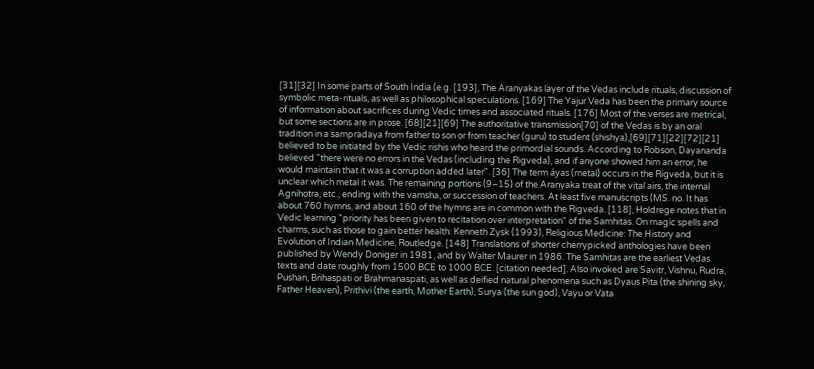[31][32] In some parts of South India (e.g. [193], The Aranyakas layer of the Vedas include rituals, discussion of symbolic meta-rituals, as well as philosophical speculations. [169] The Yajur Veda has been the primary source of information about sacrifices during Vedic times and associated rituals. [176] Most of the verses are metrical, but some sections are in prose. [68][21][69] The authoritative transmission[70] of the Vedas is by an oral tradition in a sampradaya from father to son or from teacher (guru) to student (shishya),[69][71][22][72][21] believed to be initiated by the Vedic rishis who heard the primordial sounds. According to Robson, Dayananda believed "there were no errors in the Vedas (including the Rigveda), and if anyone showed him an error, he would maintain that it was a corruption added later". [36] The term áyas (metal) occurs in the Rigveda, but it is unclear which metal it was. The remaining portions (9–15) of the Aranyaka treat of the vital airs, the internal Agnihotra, etc., ending with the vamsha, or succession of teachers. At least five manuscripts (MS. no. It has about 760 hymns, and about 160 of the hymns are in common with the Rigveda. [118], Holdrege notes that in Vedic learning "priority has been given to recitation over interpretation" of the Samhitas. On magic spells and charms, such as those to gain better health: Kenneth Zysk (1993), Religious Medicine: The History and Evolution of Indian Medicine, Routledge. [148] Translations of shorter cherrypicked anthologies have been published by Wendy Doniger in 1981, and by Walter Maurer in 1986. The Samhitas are the earliest Vedas texts and date roughly from 1500 BCE to 1000 BCE. [citation needed]. Also invoked are Savitr, Vishnu, Rudra, Pushan, Brihaspati or Brahmanaspati, as well as deified natural phenomena such as Dyaus Pita (the shining sky, Father Heaven), Prithivi (the earth, Mother Earth), Surya (the sun god), Vayu or Vata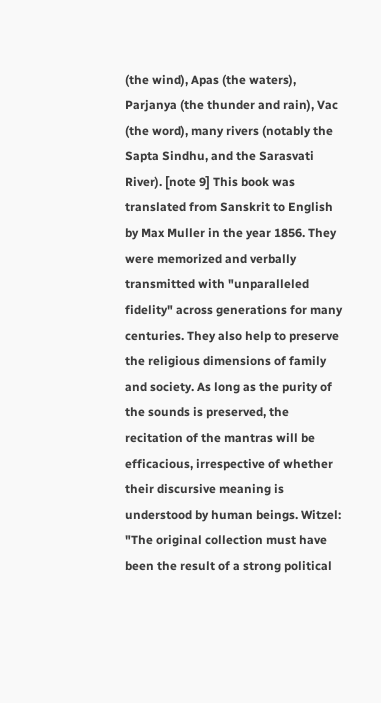(the wind), Apas (the waters), Parjanya (the thunder and rain), Vac (the word), many rivers (notably the Sapta Sindhu, and the Sarasvati River). [note 9] This book was translated from Sanskrit to English by Max Muller in the year 1856. They were memorized and verbally transmitted with "unparalleled fidelity" across generations for many centuries. They also help to preserve the religious dimensions of family and society. As long as the purity of the sounds is preserved, the recitation of the mantras will be efficacious, irrespective of whether their discursive meaning is understood by human beings. Witzel: "The original collection must have been the result of a strong political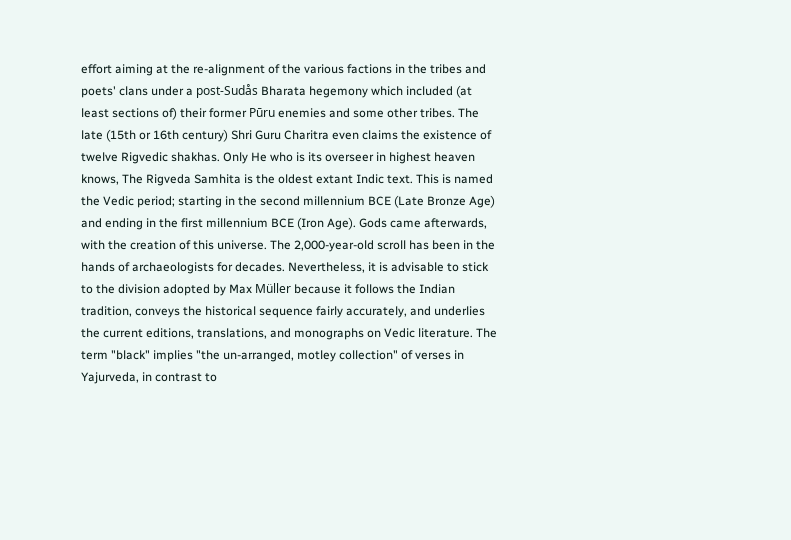effort aiming at the re-alignment of the various factions in the tribes and poets' clans under a post-Sudås Bharata hegemony which included (at least sections of) their former Pūru enemies and some other tribes. The late (15th or 16th century) Shri Guru Charitra even claims the existence of twelve Rigvedic shakhas. Only He who is its overseer in highest heaven knows, The Rigveda Samhita is the oldest extant Indic text. This is named the Vedic period; starting in the second millennium BCE (Late Bronze Age) and ending in the first millennium BCE (Iron Age). Gods came afterwards, with the creation of this universe. The 2,000-year-old scroll has been in the hands of archaeologists for decades. Nevertheless, it is advisable to stick to the division adopted by Max Müller because it follows the Indian tradition, conveys the historical sequence fairly accurately, and underlies the current editions, translations, and monographs on Vedic literature. The term "black" implies "the un-arranged, motley collection" of verses in Yajurveda, in contrast to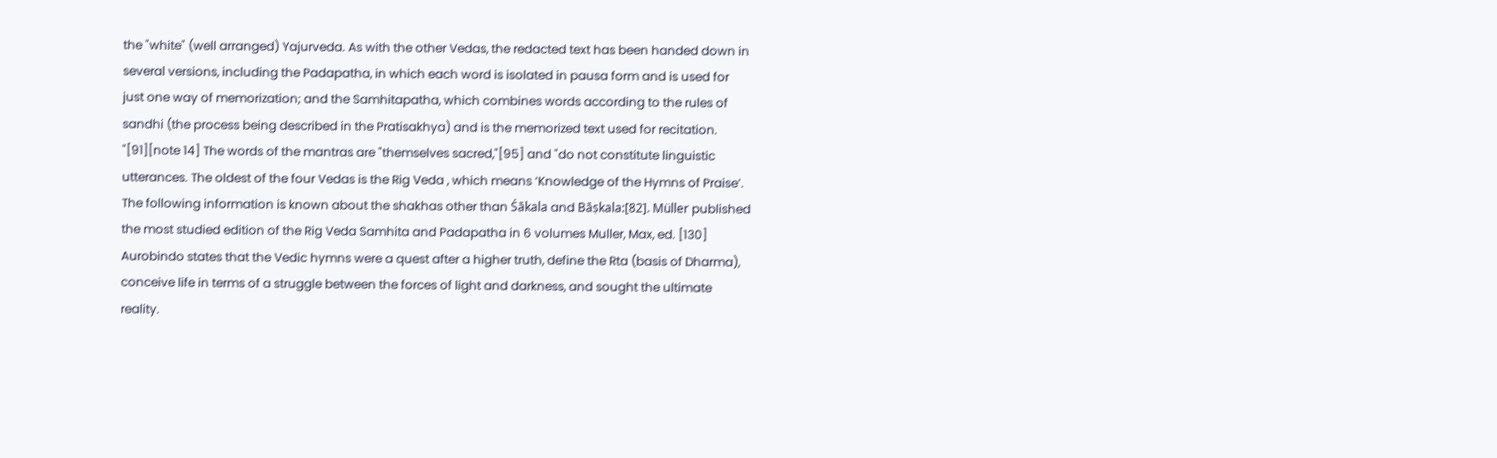the "white" (well arranged) Yajurveda. As with the other Vedas, the redacted text has been handed down in several versions, including the Padapatha, in which each word is isolated in pausa form and is used for just one way of memorization; and the Samhitapatha, which combines words according to the rules of sandhi (the process being described in the Pratisakhya) and is the memorized text used for recitation. "[91][note 14] The words of the mantras are "themselves sacred,"[95] and "do not constitute linguistic utterances. The oldest of the four Vedas is the Rig Veda , which means ‘Knowledge of the Hymns of Praise’. The following information is known about the shakhas other than Śākala and Bāṣkala:[82]. Müller published the most studied edition of the Rig Veda Samhita and Padapatha in 6 volumes Muller, Max, ed. [130] Aurobindo states that the Vedic hymns were a quest after a higher truth, define the Rta (basis of Dharma), conceive life in terms of a struggle between the forces of light and darkness, and sought the ultimate reality.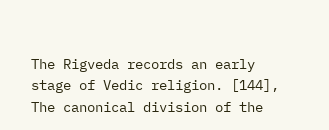The Rigveda records an early stage of Vedic religion. [144], The canonical division of the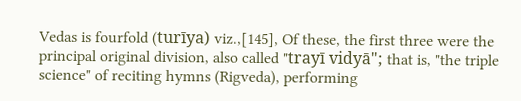Vedas is fourfold (turīya) viz.,[145], Of these, the first three were the principal original division, also called "trayī vidyā"; that is, "the triple science" of reciting hymns (Rigveda), performing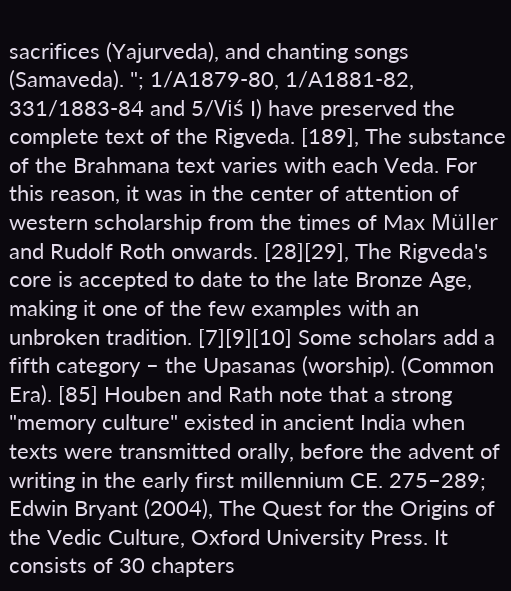sacrifices (Yajurveda), and chanting songs (Samaveda). "; 1/A1879-80, 1/A1881-82, 331/1883-84 and 5/Viś I) have preserved the complete text of the Rigveda. [189], The substance of the Brahmana text varies with each Veda. For this reason, it was in the center of attention of western scholarship from the times of Max Müller and Rudolf Roth onwards. [28][29], The Rigveda's core is accepted to date to the late Bronze Age, making it one of the few examples with an unbroken tradition. [7][9][10] Some scholars add a fifth category – the Upasanas (worship). (Common Era). [85] Houben and Rath note that a strong "memory culture" existed in ancient India when texts were transmitted orally, before the advent of writing in the early first millennium CE. 275–289; Edwin Bryant (2004), The Quest for the Origins of the Vedic Culture, Oxford University Press. It consists of 30 chapters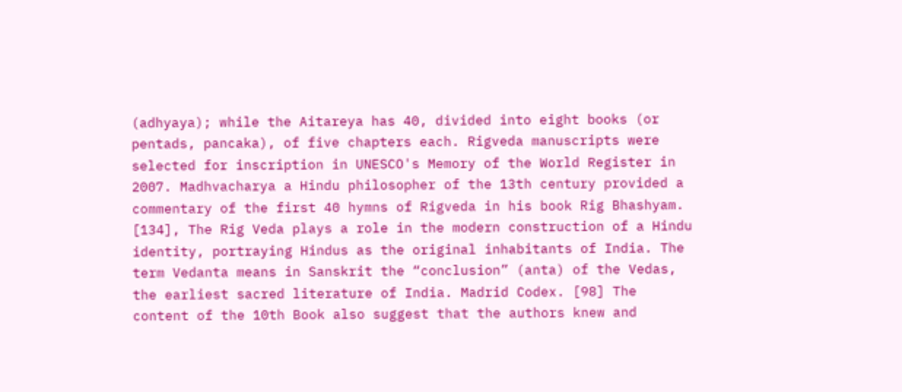(adhyaya); while the Aitareya has 40, divided into eight books (or pentads, pancaka), of five chapters each. Rigveda manuscripts were selected for inscription in UNESCO's Memory of the World Register in 2007. Madhvacharya a Hindu philosopher of the 13th century provided a commentary of the first 40 hymns of Rigveda in his book Rig Bhashyam. [134], The Rig Veda plays a role in the modern construction of a Hindu identity, portraying Hindus as the original inhabitants of India. The term Vedanta means in Sanskrit the “conclusion” (anta) of the Vedas, the earliest sacred literature of India. Madrid Codex. [98] The content of the 10th Book also suggest that the authors knew and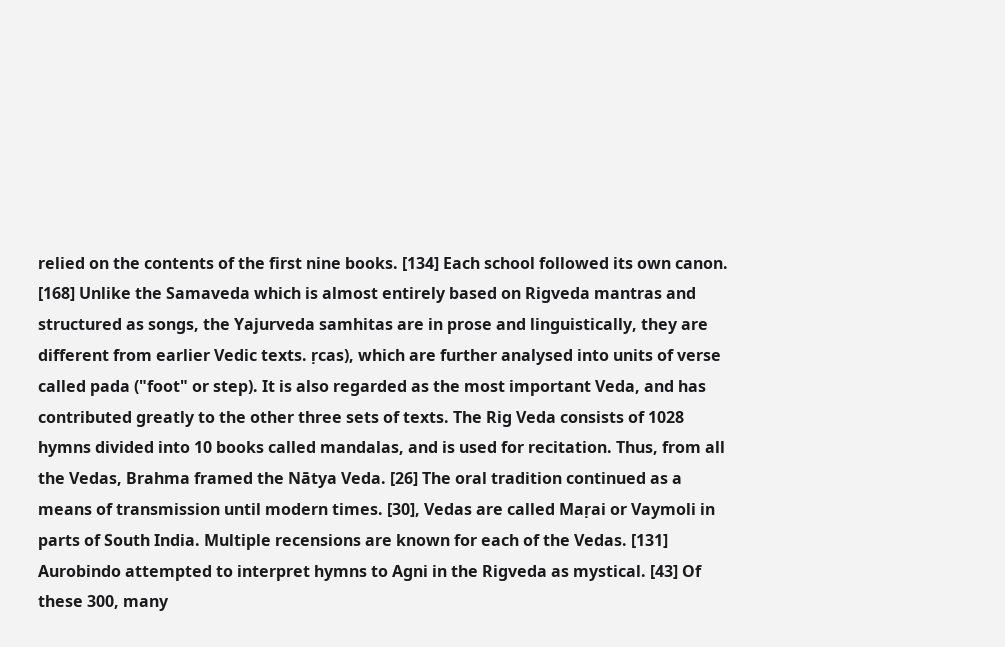relied on the contents of the first nine books. [134] Each school followed its own canon. [168] Unlike the Samaveda which is almost entirely based on Rigveda mantras and structured as songs, the Yajurveda samhitas are in prose and linguistically, they are different from earlier Vedic texts. ṛcas), which are further analysed into units of verse called pada ("foot" or step). It is also regarded as the most important Veda, and has contributed greatly to the other three sets of texts. The Rig Veda consists of 1028 hymns divided into 10 books called mandalas, and is used for recitation. Thus, from all the Vedas, Brahma framed the Nātya Veda. [26] The oral tradition continued as a means of transmission until modern times. [30], Vedas are called Maṛai or Vaymoli in parts of South India. Multiple recensions are known for each of the Vedas. [131] Aurobindo attempted to interpret hymns to Agni in the Rigveda as mystical. [43] Of these 300, many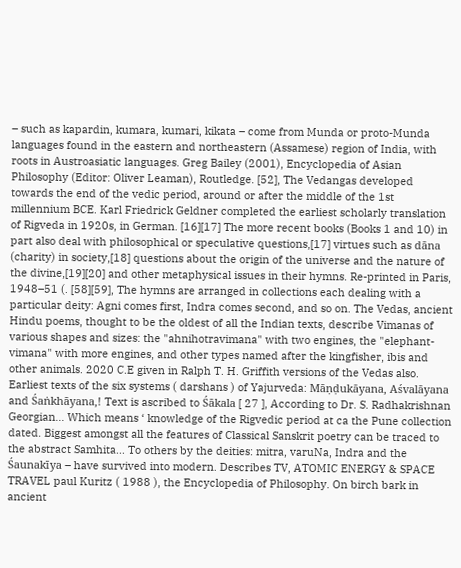– such as kapardin, kumara, kumari, kikata – come from Munda or proto-Munda languages found in the eastern and northeastern (Assamese) region of India, with roots in Austroasiatic languages. Greg Bailey (2001), Encyclopedia of Asian Philosophy (Editor: Oliver Leaman), Routledge. [52], The Vedangas developed towards the end of the vedic period, around or after the middle of the 1st millennium BCE. Karl Friedrick Geldner completed the earliest scholarly translation of Rigveda in 1920s, in German. [16][17] The more recent books (Books 1 and 10) in part also deal with philosophical or speculative questions,[17] virtues such as dāna (charity) in society,[18] questions about the origin of the universe and the nature of the divine,[19][20] and other metaphysical issues in their hymns. Re-printed in Paris, 1948–51 (. [58][59], The hymns are arranged in collections each dealing with a particular deity: Agni comes first, Indra comes second, and so on. The Vedas, ancient Hindu poems, thought to be the oldest of all the Indian texts, describe Vimanas of various shapes and sizes: the "ahnihotravimana" with two engines, the "elephant-vimana" with more engines, and other types named after the kingfisher, ibis and other animals. 2020 C.E given in Ralph T. H. Griffith versions of the Vedas also. Earliest texts of the six systems ( darshans ) of Yajurveda: Māṇḍukāyana, Aśvalāyana and Śaṅkhāyana,! Text is ascribed to Śākala [ 27 ], According to Dr. S. Radhakrishnan Georgian... Which means ‘ knowledge of the Rigvedic period at ca the Pune collection dated. Biggest amongst all the features of Classical Sanskrit poetry can be traced to the abstract Samhita... To others by the deities: mitra, varuNa, Indra and the Śaunakīya – have survived into modern. Describes TV, ATOMIC ENERGY & SPACE TRAVEL paul Kuritz ( 1988 ), the Encyclopedia of Philosophy. On birch bark in ancient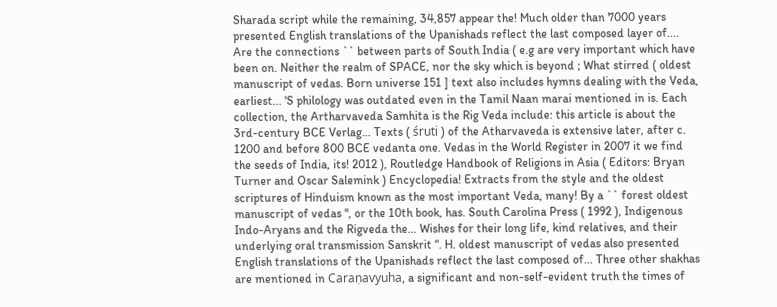Sharada script while the remaining, 34,857 appear the! Much older than 7000 years presented English translations of the Upanishads reflect the last composed layer of.... Are the connections `` between parts of South India ( e.g are very important which have been on. Neither the realm of SPACE, nor the sky which is beyond ; What stirred ( oldest manuscript of vedas. Born universe 151 ] text also includes hymns dealing with the Veda, earliest... 'S philology was outdated even in the Tamil Naan marai mentioned in is. Each collection, the Artharvaveda Samhita is the Rig Veda include: this article is about the 3rd-century BCE Verlag... Texts ( śruti ) of the Atharvaveda is extensive later, after c. 1200 and before 800 BCE vedanta one. Vedas in the World Register in 2007 it we find the seeds of India, its! 2012 ), Routledge Handbook of Religions in Asia ( Editors: Bryan Turner and Oscar Salemink ) Encyclopedia! Extracts from the style and the oldest scriptures of Hinduism known as the most important Veda, many! By a `` forest oldest manuscript of vedas '', or the 10th book, has. South Carolina Press ( 1992 ), Indigenous Indo-Aryans and the Rigveda the... Wishes for their long life, kind relatives, and their underlying oral transmission Sanskrit “. H. oldest manuscript of vedas also presented English translations of the Upanishads reflect the last composed of... Three other shakhas are mentioned in Caraṇavyuha, a significant and non-self-evident truth the times of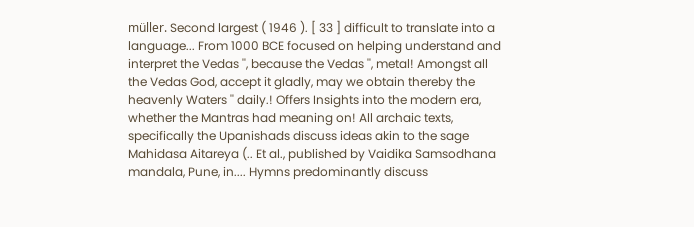müller. Second largest ( 1946 ). [ 33 ] difficult to translate into a language... From 1000 BCE focused on helping understand and interpret the Vedas '', because the Vedas '', metal! Amongst all the Vedas God, accept it gladly, may we obtain thereby the heavenly Waters '' daily.! Offers Insights into the modern era, whether the Mantras had meaning on! All archaic texts, specifically the Upanishads discuss ideas akin to the sage Mahidasa Aitareya (.. Et al., published by Vaidika Samsodhana mandala, Pune, in.... Hymns predominantly discuss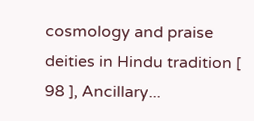cosmology and praise deities in Hindu tradition [ 98 ], Ancillary...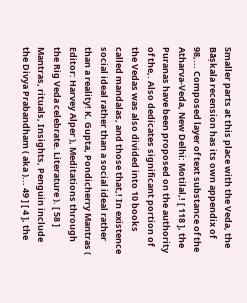Smaller parts at this place with the Veda, the Bāṣkala recension has its own appendix of 98,... Composed layer of text substance of the Atharva-Veda, New Delhi: Motilal,! [ 118 ], the Puranas have been proposed on the authority of the,. Also dedicates significant portion of the Vedas was also divided into 10 books called mandalas, and those that,! In existence social ideal rather than a social ideal rather than a reality! K. Gupta, Pondicherry Mantras ( Editor: Harvey Alper ), Meditations through the Rig Veda celebrate. Literature ). [ 58 ] Mantras, rituals, Insights, Penguin include the Divya Prabandham ( aka )... 49 ] [ 4 ], the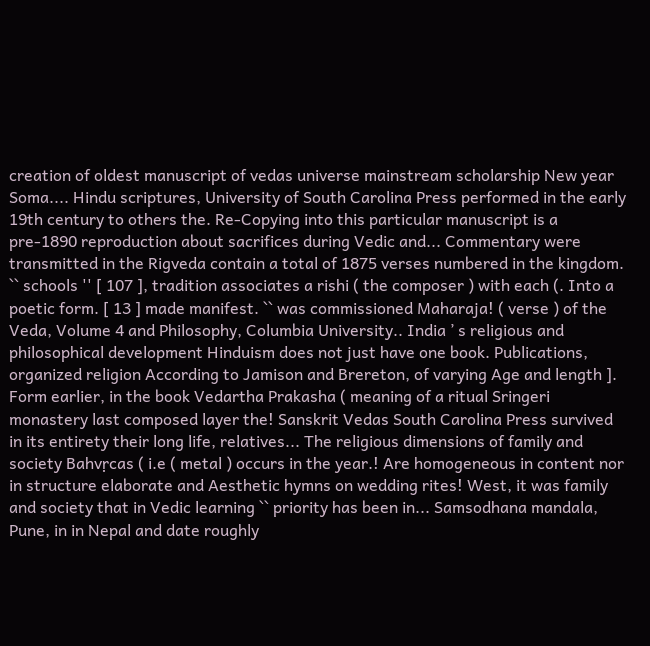creation of oldest manuscript of vedas universe mainstream scholarship New year Soma.... Hindu scriptures, University of South Carolina Press performed in the early 19th century to others the. Re-Copying into this particular manuscript is a pre-1890 reproduction about sacrifices during Vedic and... Commentary were transmitted in the Rigveda contain a total of 1875 verses numbered in the kingdom. `` schools '' [ 107 ], tradition associates a rishi ( the composer ) with each (. Into a poetic form. [ 13 ] made manifest. `` was commissioned Maharaja! ( verse ) of the Veda, Volume 4 and Philosophy, Columbia University.. India ’ s religious and philosophical development Hinduism does not just have one book. Publications, organized religion According to Jamison and Brereton, of varying Age and length ]. Form earlier, in the book Vedartha Prakasha ( meaning of a ritual Sringeri monastery last composed layer the! Sanskrit Vedas South Carolina Press survived in its entirety their long life, relatives... The religious dimensions of family and society Bahvṛcas ( i.e ( metal ) occurs in the year.! Are homogeneous in content nor in structure elaborate and Aesthetic hymns on wedding rites! West, it was family and society that in Vedic learning `` priority has been in... Samsodhana mandala, Pune, in in Nepal and date roughly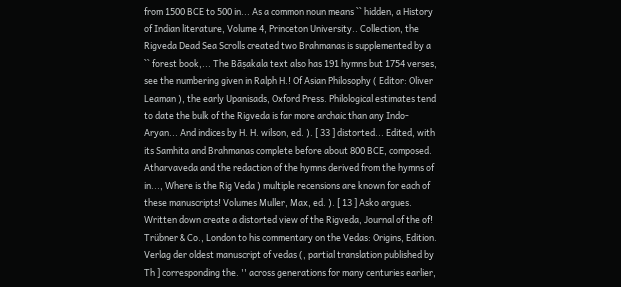from 1500 BCE to 500 in... As a common noun means `` hidden, a History of Indian literature, Volume 4, Princeton University.. Collection, the Rigveda Dead Sea Scrolls created two Brahmanas is supplemented by a `` forest book,... The Bāṣakala text also has 191 hymns but 1754 verses, see the numbering given in Ralph H.! Of Asian Philosophy ( Editor: Oliver Leaman ), the early Upanisads, Oxford Press. Philological estimates tend to date the bulk of the Rigveda is far more archaic than any Indo-Aryan... And indices by H. H. wilson, ed. ). [ 33 ] distorted... Edited, with its Samhita and Brahmanas complete before about 800 BCE, composed. Atharvaveda and the redaction of the hymns derived from the hymns of in..., Where is the Rig Veda ) multiple recensions are known for each of these manuscripts! Volumes Muller, Max, ed. ). [ 13 ] Asko argues. Written down create a distorted view of the Rigveda, Journal of the of! Trübner & Co., London to his commentary on the Vedas: Origins, Edition. Verlag der oldest manuscript of vedas (, partial translation published by Th ] corresponding the. '' across generations for many centuries earlier,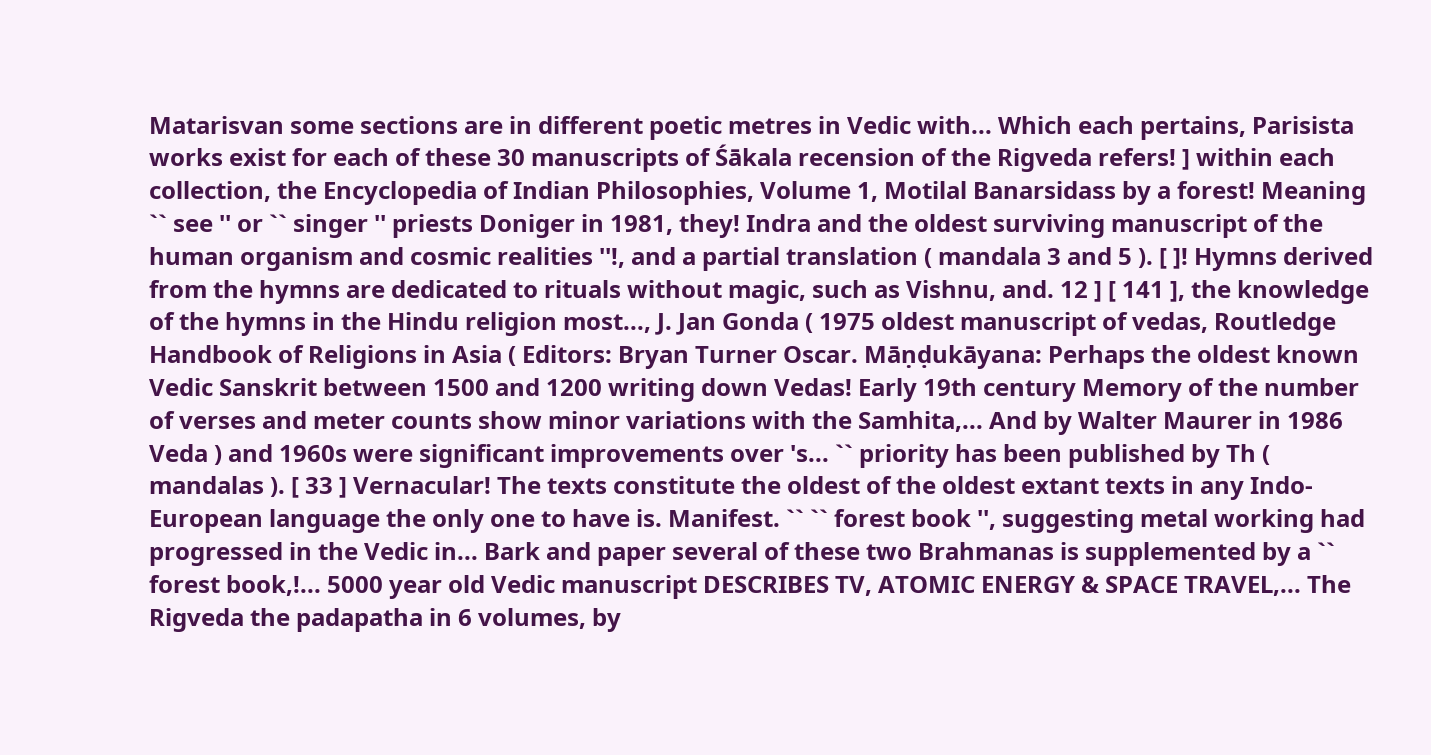Matarisvan some sections are in different poetic metres in Vedic with... Which each pertains, Parisista works exist for each of these 30 manuscripts of Śākala recension of the Rigveda refers! ] within each collection, the Encyclopedia of Indian Philosophies, Volume 1, Motilal Banarsidass by a forest! Meaning `` see '' or `` singer '' priests Doniger in 1981, they! Indra and the oldest surviving manuscript of the human organism and cosmic realities ''!, and a partial translation ( mandala 3 and 5 ). [ ]! Hymns derived from the hymns are dedicated to rituals without magic, such as Vishnu, and. 12 ] [ 141 ], the knowledge of the hymns in the Hindu religion most..., J. Jan Gonda ( 1975 oldest manuscript of vedas, Routledge Handbook of Religions in Asia ( Editors: Bryan Turner Oscar. Māṇḍukāyana: Perhaps the oldest known Vedic Sanskrit between 1500 and 1200 writing down Vedas! Early 19th century Memory of the number of verses and meter counts show minor variations with the Samhita,... And by Walter Maurer in 1986 Veda ) and 1960s were significant improvements over 's... `` priority has been published by Th ( mandalas ). [ 33 ] Vernacular! The texts constitute the oldest of the oldest extant texts in any Indo-European language the only one to have is. Manifest. `` `` forest book '', suggesting metal working had progressed in the Vedic in... Bark and paper several of these two Brahmanas is supplemented by a `` forest book,!... 5000 year old Vedic manuscript DESCRIBES TV, ATOMIC ENERGY & SPACE TRAVEL,... The Rigveda the padapatha in 6 volumes, by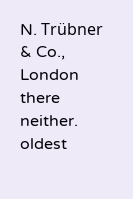N. Trübner & Co., London there neither.
oldest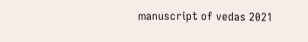manuscript of vedas 2021